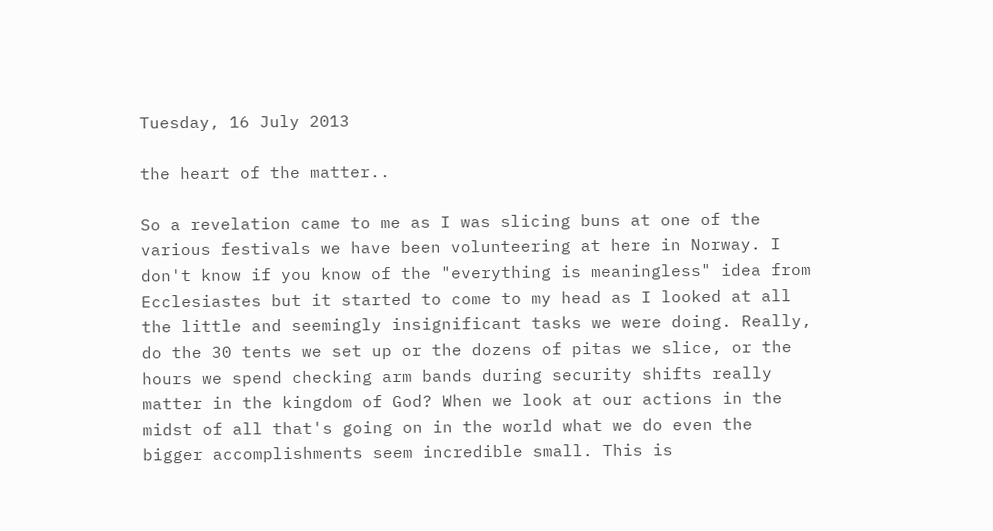Tuesday, 16 July 2013

the heart of the matter..

So a revelation came to me as I was slicing buns at one of the various festivals we have been volunteering at here in Norway. I don't know if you know of the "everything is meaningless" idea from Ecclesiastes but it started to come to my head as I looked at all the little and seemingly insignificant tasks we were doing. Really, do the 30 tents we set up or the dozens of pitas we slice, or the hours we spend checking arm bands during security shifts really matter in the kingdom of God? When we look at our actions in the midst of all that's going on in the world what we do even the bigger accomplishments seem incredible small. This is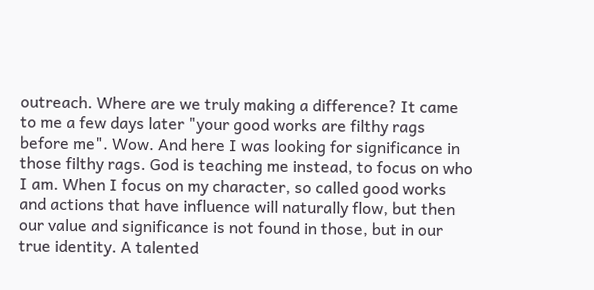outreach. Where are we truly making a difference? It came to me a few days later "your good works are filthy rags before me". Wow. And here I was looking for significance in those filthy rags. God is teaching me instead, to focus on who I am. When I focus on my character, so called good works and actions that have influence will naturally flow, but then our value and significance is not found in those, but in our true identity. A talented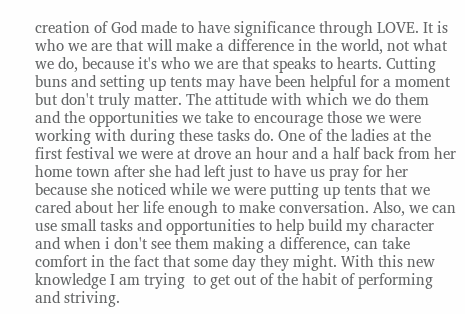creation of God made to have significance through LOVE. It is who we are that will make a difference in the world, not what we do, because it's who we are that speaks to hearts. Cutting buns and setting up tents may have been helpful for a moment but don't truly matter. The attitude with which we do them and the opportunities we take to encourage those we were working with during these tasks do. One of the ladies at the first festival we were at drove an hour and a half back from her home town after she had left just to have us pray for her because she noticed while we were putting up tents that we cared about her life enough to make conversation. Also, we can use small tasks and opportunities to help build my character and when i don't see them making a difference, can take comfort in the fact that some day they might. With this new knowledge I am trying  to get out of the habit of performing and striving.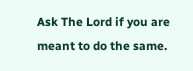Ask The Lord if you are meant to do the same.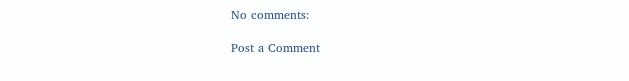No comments:

Post a Comment